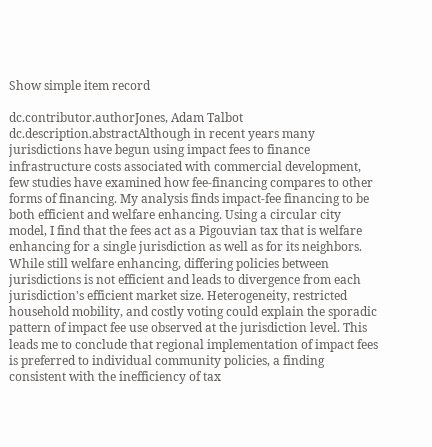Show simple item record

dc.contributor.authorJones, Adam Talbot
dc.description.abstractAlthough in recent years many jurisdictions have begun using impact fees to finance infrastructure costs associated with commercial development, few studies have examined how fee-financing compares to other forms of financing. My analysis finds impact-fee financing to be both efficient and welfare enhancing. Using a circular city model, I find that the fees act as a Pigouvian tax that is welfare enhancing for a single jurisdiction as well as for its neighbors. While still welfare enhancing, differing policies between jurisdictions is not efficient and leads to divergence from each jurisdiction's efficient market size. Heterogeneity, restricted household mobility, and costly voting could explain the sporadic pattern of impact fee use observed at the jurisdiction level. This leads me to conclude that regional implementation of impact fees is preferred to individual community policies, a finding consistent with the inefficiency of tax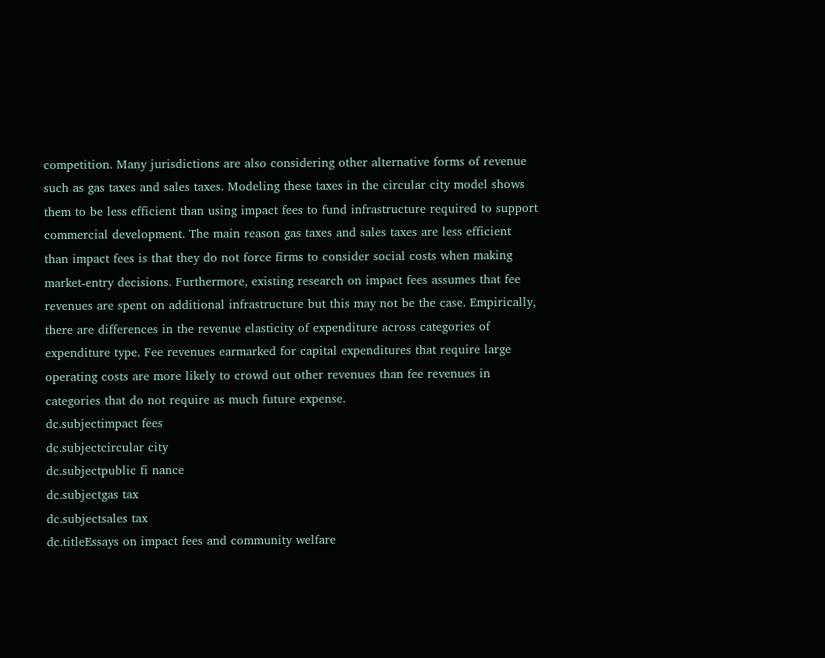competition. Many jurisdictions are also considering other alternative forms of revenue such as gas taxes and sales taxes. Modeling these taxes in the circular city model shows them to be less efficient than using impact fees to fund infrastructure required to support commercial development. The main reason gas taxes and sales taxes are less efficient than impact fees is that they do not force firms to consider social costs when making market-entry decisions. Furthermore, existing research on impact fees assumes that fee revenues are spent on additional infrastructure but this may not be the case. Empirically, there are differences in the revenue elasticity of expenditure across categories of expenditure type. Fee revenues earmarked for capital expenditures that require large operating costs are more likely to crowd out other revenues than fee revenues in categories that do not require as much future expense.
dc.subjectimpact fees
dc.subjectcircular city
dc.subjectpublic fi nance
dc.subjectgas tax
dc.subjectsales tax
dc.titleEssays on impact fees and community welfare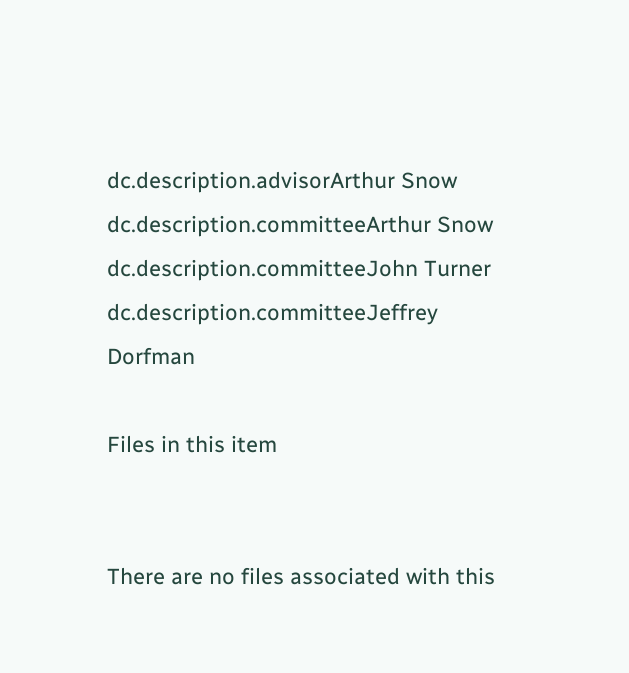dc.description.advisorArthur Snow
dc.description.committeeArthur Snow
dc.description.committeeJohn Turner
dc.description.committeeJeffrey Dorfman

Files in this item


There are no files associated with this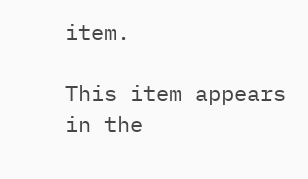item.

This item appears in the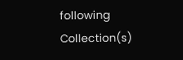following Collection(s)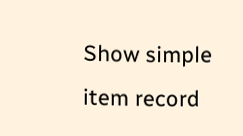Show simple item record